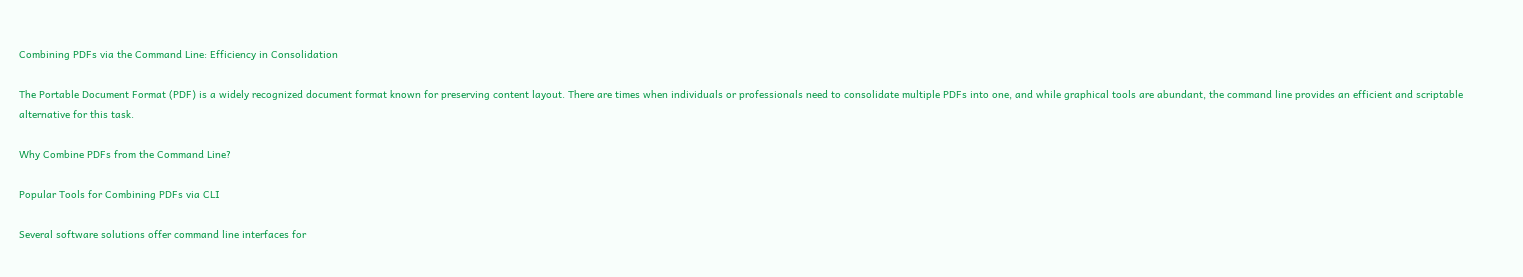Combining PDFs via the Command Line: Efficiency in Consolidation

The Portable Document Format (PDF) is a widely recognized document format known for preserving content layout. There are times when individuals or professionals need to consolidate multiple PDFs into one, and while graphical tools are abundant, the command line provides an efficient and scriptable alternative for this task.

Why Combine PDFs from the Command Line?

Popular Tools for Combining PDFs via CLI

Several software solutions offer command line interfaces for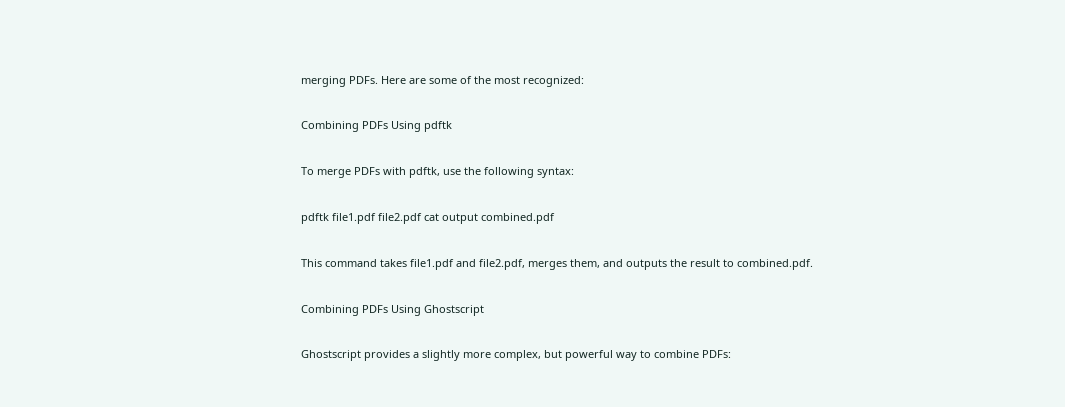merging PDFs. Here are some of the most recognized:

Combining PDFs Using pdftk

To merge PDFs with pdftk, use the following syntax:

pdftk file1.pdf file2.pdf cat output combined.pdf

This command takes file1.pdf and file2.pdf, merges them, and outputs the result to combined.pdf.

Combining PDFs Using Ghostscript

Ghostscript provides a slightly more complex, but powerful way to combine PDFs: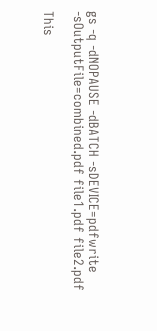gs -q -dNOPAUSE -dBATCH -sDEVICE=pdfwrite -sOutputFile=combined.pdf file1.pdf file2.pdf

This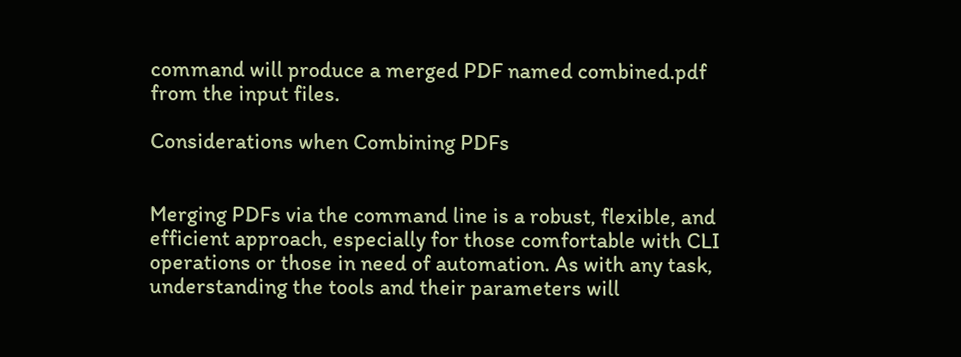command will produce a merged PDF named combined.pdf from the input files.

Considerations when Combining PDFs


Merging PDFs via the command line is a robust, flexible, and efficient approach, especially for those comfortable with CLI operations or those in need of automation. As with any task, understanding the tools and their parameters will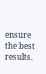ensure the best results.